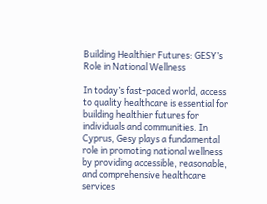Building Healthier Futures: GESY’s Role in National Wellness

In today’s fast-paced world, access to quality healthcare is essential for building healthier futures for individuals and communities. In Cyprus, Gesy plays a fundamental role in promoting national wellness by providing accessible, reasonable, and comprehensive healthcare services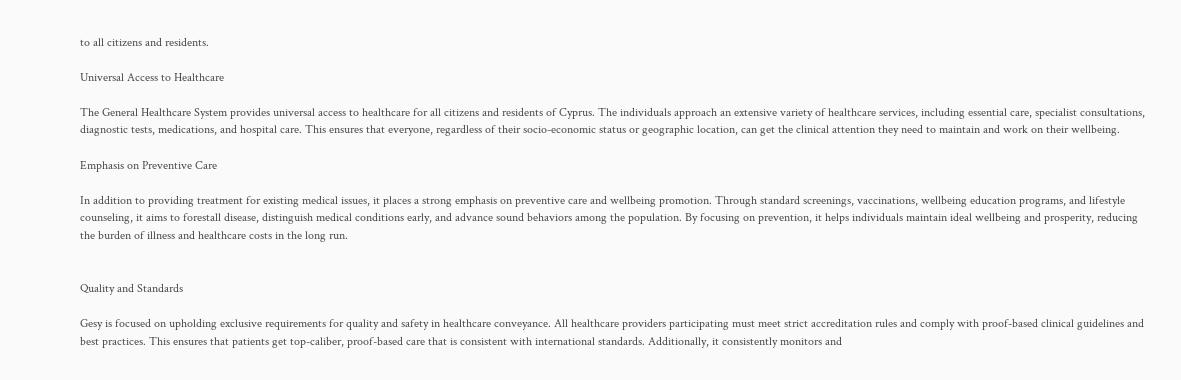to all citizens and residents.

Universal Access to Healthcare

The General Healthcare System provides universal access to healthcare for all citizens and residents of Cyprus. The individuals approach an extensive variety of healthcare services, including essential care, specialist consultations, diagnostic tests, medications, and hospital care. This ensures that everyone, regardless of their socio-economic status or geographic location, can get the clinical attention they need to maintain and work on their wellbeing.

Emphasis on Preventive Care

In addition to providing treatment for existing medical issues, it places a strong emphasis on preventive care and wellbeing promotion. Through standard screenings, vaccinations, wellbeing education programs, and lifestyle counseling, it aims to forestall disease, distinguish medical conditions early, and advance sound behaviors among the population. By focusing on prevention, it helps individuals maintain ideal wellbeing and prosperity, reducing the burden of illness and healthcare costs in the long run.


Quality and Standards

Gesy is focused on upholding exclusive requirements for quality and safety in healthcare conveyance. All healthcare providers participating must meet strict accreditation rules and comply with proof-based clinical guidelines and best practices. This ensures that patients get top-caliber, proof-based care that is consistent with international standards. Additionally, it consistently monitors and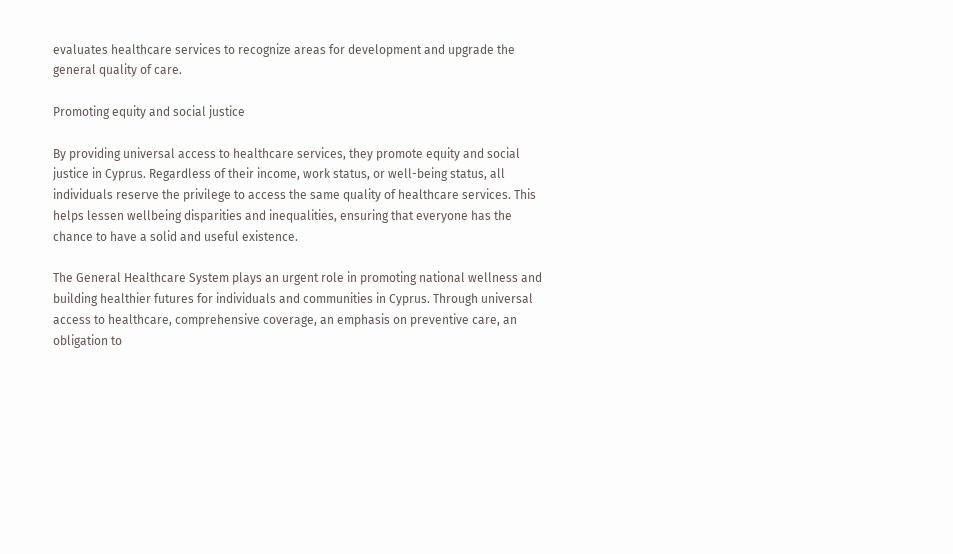evaluates healthcare services to recognize areas for development and upgrade the general quality of care.

Promoting equity and social justice

By providing universal access to healthcare services, they promote equity and social justice in Cyprus. Regardless of their income, work status, or well-being status, all individuals reserve the privilege to access the same quality of healthcare services. This helps lessen wellbeing disparities and inequalities, ensuring that everyone has the chance to have a solid and useful existence.

The General Healthcare System plays an urgent role in promoting national wellness and building healthier futures for individuals and communities in Cyprus. Through universal access to healthcare, comprehensive coverage, an emphasis on preventive care, an obligation to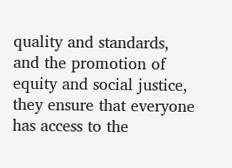quality and standards, and the promotion of equity and social justice, they ensure that everyone has access to the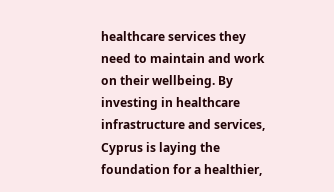healthcare services they need to maintain and work on their wellbeing. By investing in healthcare infrastructure and services, Cyprus is laying the foundation for a healthier,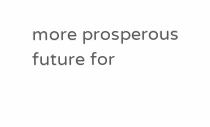more prosperous future for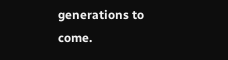generations to come.